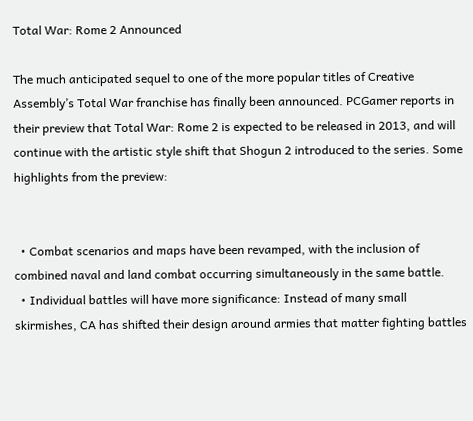Total War: Rome 2 Announced

The much anticipated sequel to one of the more popular titles of Creative Assembly’s Total War franchise has finally been announced. PCGamer reports in their preview that Total War: Rome 2 is expected to be released in 2013, and will continue with the artistic style shift that Shogun 2 introduced to the series. Some highlights from the preview:


  • Combat scenarios and maps have been revamped, with the inclusion of combined naval and land combat occurring simultaneously in the same battle.
  • Individual battles will have more significance: Instead of many small skirmishes, CA has shifted their design around armies that matter fighting battles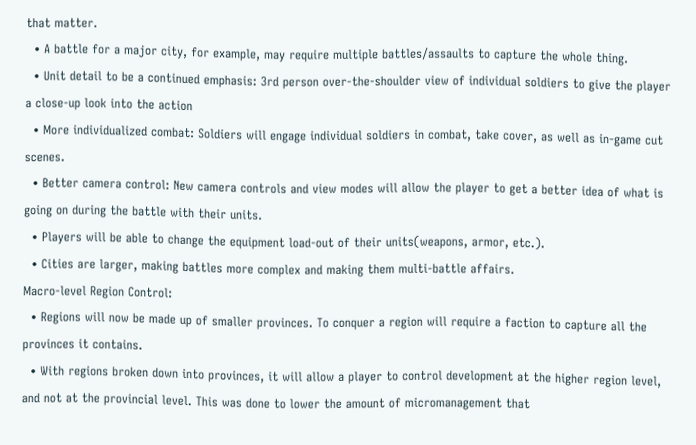that matter.
  • A battle for a major city, for example, may require multiple battles/assaults to capture the whole thing.
  • Unit detail to be a continued emphasis: 3rd person over-the-shoulder view of individual soldiers to give the player a close-up look into the action
  • More individualized combat: Soldiers will engage individual soldiers in combat, take cover, as well as in-game cut scenes.
  • Better camera control: New camera controls and view modes will allow the player to get a better idea of what is going on during the battle with their units.
  • Players will be able to change the equipment load-out of their units(weapons, armor, etc.).
  • Cities are larger, making battles more complex and making them multi-battle affairs.
Macro-level Region Control:
  • Regions will now be made up of smaller provinces. To conquer a region will require a faction to capture all the provinces it contains.
  • With regions broken down into provinces, it will allow a player to control development at the higher region level, and not at the provincial level. This was done to lower the amount of micromanagement that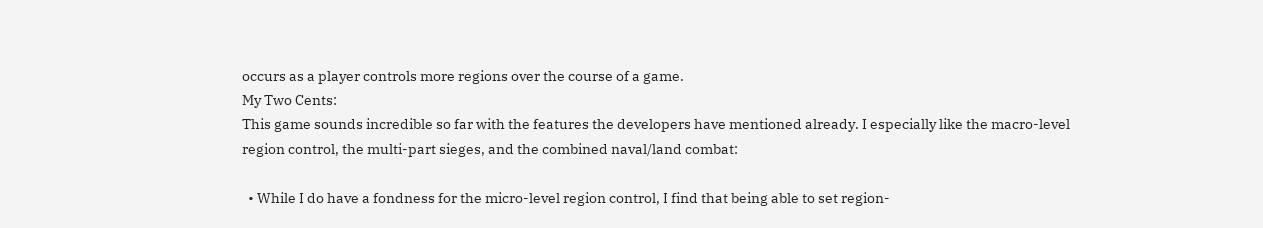occurs as a player controls more regions over the course of a game.
My Two Cents:
This game sounds incredible so far with the features the developers have mentioned already. I especially like the macro-level region control, the multi-part sieges, and the combined naval/land combat:

  • While I do have a fondness for the micro-level region control, I find that being able to set region-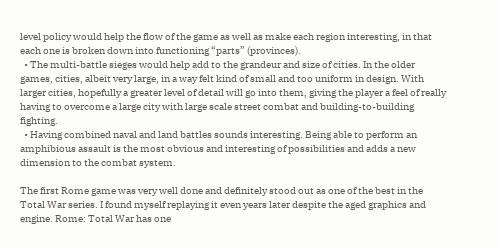level policy would help the flow of the game as well as make each region interesting, in that each one is broken down into functioning “parts” (provinces).
  • The multi-battle sieges would help add to the grandeur and size of cities. In the older games, cities, albeit very large, in a way felt kind of small and too uniform in design. With larger cities, hopefully a greater level of detail will go into them, giving the player a feel of really having to overcome a large city with large scale street combat and building-to-building fighting.
  • Having combined naval and land battles sounds interesting. Being able to perform an amphibious assault is the most obvious and interesting of possibilities and adds a new dimension to the combat system.

The first Rome game was very well done and definitely stood out as one of the best in the Total War series. I found myself replaying it even years later despite the aged graphics and engine. Rome: Total War has one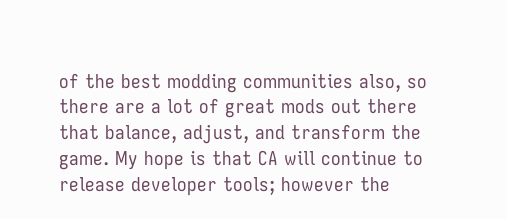of the best modding communities also, so there are a lot of great mods out there that balance, adjust, and transform the game. My hope is that CA will continue to release developer tools; however the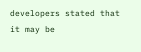developers stated that it may be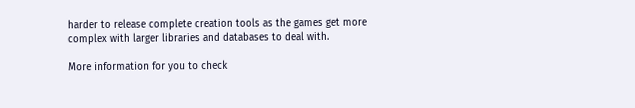harder to release complete creation tools as the games get more complex with larger libraries and databases to deal with.

More information for you to check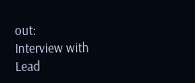out:
Interview with Lead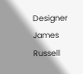Designer James Russell